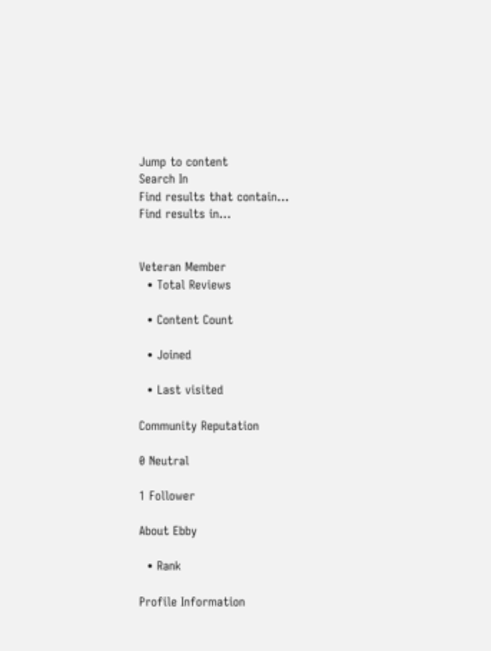Jump to content
Search In
Find results that contain...
Find results in...


Veteran Member
  • Total Reviews

  • Content Count

  • Joined

  • Last visited

Community Reputation

0 Neutral

1 Follower

About Ebby

  • Rank

Profile Information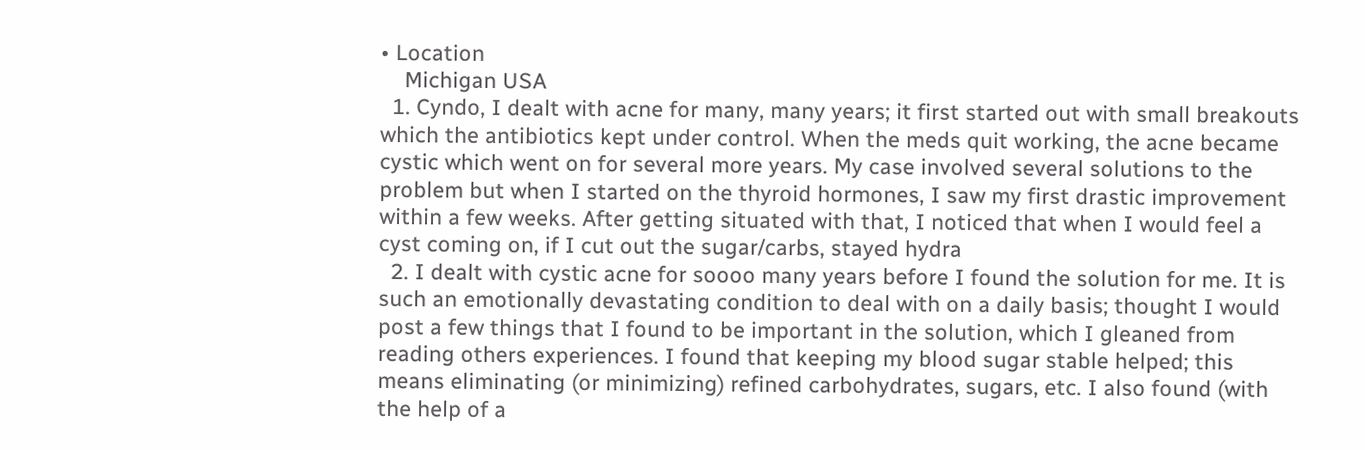• Location
    Michigan USA
  1. Cyndo, I dealt with acne for many, many years; it first started out with small breakouts which the antibiotics kept under control. When the meds quit working, the acne became cystic which went on for several more years. My case involved several solutions to the problem but when I started on the thyroid hormones, I saw my first drastic improvement within a few weeks. After getting situated with that, I noticed that when I would feel a cyst coming on, if I cut out the sugar/carbs, stayed hydra
  2. I dealt with cystic acne for soooo many years before I found the solution for me. It is such an emotionally devastating condition to deal with on a daily basis; thought I would post a few things that I found to be important in the solution, which I gleaned from reading others experiences. I found that keeping my blood sugar stable helped; this means eliminating (or minimizing) refined carbohydrates, sugars, etc. I also found (with the help of a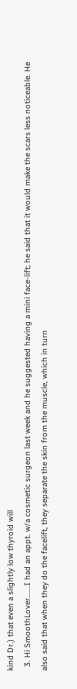kind Dr.) that even a slightly low thyroid will
  3. Hi SmoothLover......I had an appt. w/a cosmetic surgeon last week and he suggested having a mini face-lift; he said that it would make the scars less noticeable. He also said that when they do the facelift, they separate the skin from the muscle, which in turn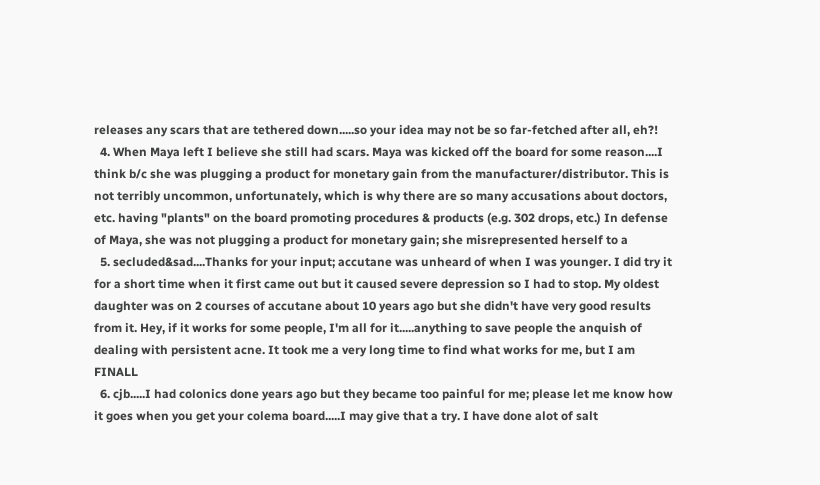releases any scars that are tethered down.....so your idea may not be so far-fetched after all, eh?!
  4. When Maya left I believe she still had scars. Maya was kicked off the board for some reason....I think b/c she was plugging a product for monetary gain from the manufacturer/distributor. This is not terribly uncommon, unfortunately, which is why there are so many accusations about doctors, etc. having "plants" on the board promoting procedures & products (e.g. 302 drops, etc.) In defense of Maya, she was not plugging a product for monetary gain; she misrepresented herself to a
  5. secluded&sad....Thanks for your input; accutane was unheard of when I was younger. I did try it for a short time when it first came out but it caused severe depression so I had to stop. My oldest daughter was on 2 courses of accutane about 10 years ago but she didn't have very good results from it. Hey, if it works for some people, I'm all for it.....anything to save people the anquish of dealing with persistent acne. It took me a very long time to find what works for me, but I am FINALL
  6. cjb.....I had colonics done years ago but they became too painful for me; please let me know how it goes when you get your colema board.....I may give that a try. I have done alot of salt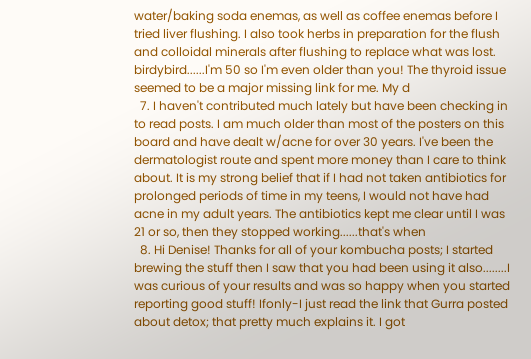water/baking soda enemas, as well as coffee enemas before I tried liver flushing. I also took herbs in preparation for the flush and colloidal minerals after flushing to replace what was lost. birdybird......I'm 50 so I'm even older than you! The thyroid issue seemed to be a major missing link for me. My d
  7. I haven't contributed much lately but have been checking in to read posts. I am much older than most of the posters on this board and have dealt w/acne for over 30 years. I've been the dermatologist route and spent more money than I care to think about. It is my strong belief that if I had not taken antibiotics for prolonged periods of time in my teens, I would not have had acne in my adult years. The antibiotics kept me clear until I was 21 or so, then they stopped working......that's when
  8. Hi Denise! Thanks for all of your kombucha posts; I started brewing the stuff then I saw that you had been using it also........I was curious of your results and was so happy when you started reporting good stuff! Ifonly-I just read the link that Gurra posted about detox; that pretty much explains it. I got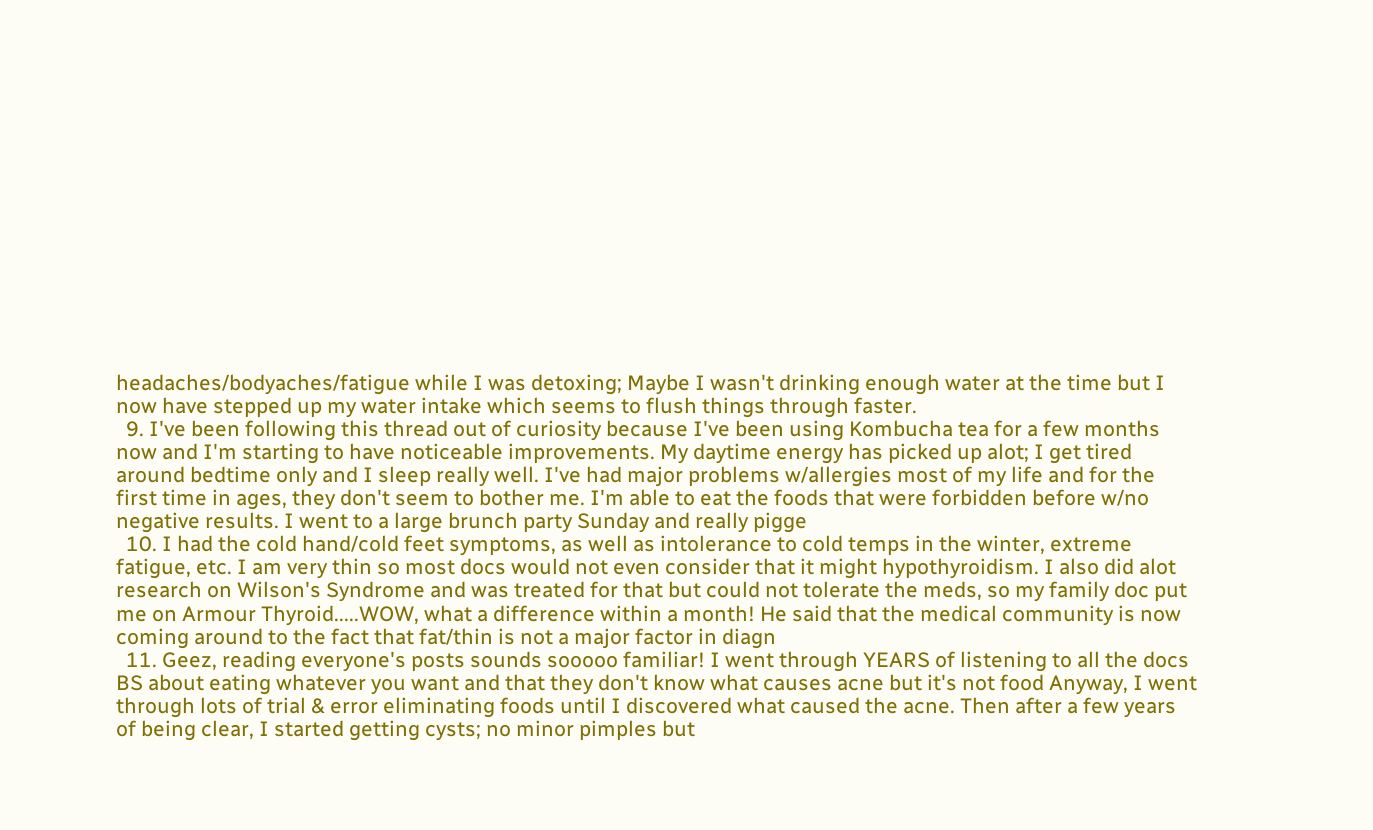headaches/bodyaches/fatigue while I was detoxing; Maybe I wasn't drinking enough water at the time but I now have stepped up my water intake which seems to flush things through faster.
  9. I've been following this thread out of curiosity because I've been using Kombucha tea for a few months now and I'm starting to have noticeable improvements. My daytime energy has picked up alot; I get tired around bedtime only and I sleep really well. I've had major problems w/allergies most of my life and for the first time in ages, they don't seem to bother me. I'm able to eat the foods that were forbidden before w/no negative results. I went to a large brunch party Sunday and really pigge
  10. I had the cold hand/cold feet symptoms, as well as intolerance to cold temps in the winter, extreme fatigue, etc. I am very thin so most docs would not even consider that it might hypothyroidism. I also did alot research on Wilson's Syndrome and was treated for that but could not tolerate the meds, so my family doc put me on Armour Thyroid.....WOW, what a difference within a month! He said that the medical community is now coming around to the fact that fat/thin is not a major factor in diagn
  11. Geez, reading everyone's posts sounds sooooo familiar! I went through YEARS of listening to all the docs BS about eating whatever you want and that they don't know what causes acne but it's not food Anyway, I went through lots of trial & error eliminating foods until I discovered what caused the acne. Then after a few years of being clear, I started getting cysts; no minor pimples but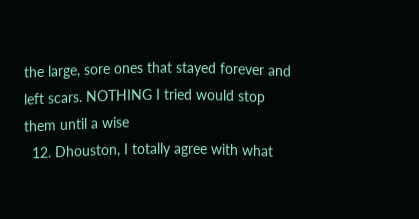the large, sore ones that stayed forever and left scars. NOTHING I tried would stop them until a wise
  12. Dhouston, I totally agree with what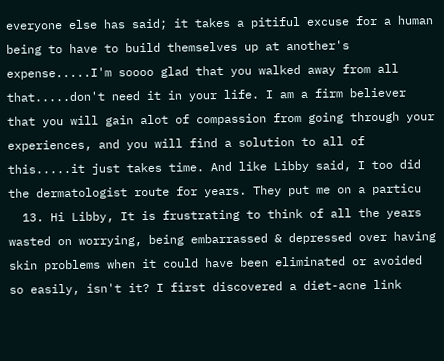everyone else has said; it takes a pitiful excuse for a human being to have to build themselves up at another's expense.....I'm soooo glad that you walked away from all that.....don't need it in your life. I am a firm believer that you will gain alot of compassion from going through your experiences, and you will find a solution to all of this.....it just takes time. And like Libby said, I too did the dermatologist route for years. They put me on a particu
  13. Hi Libby, It is frustrating to think of all the years wasted on worrying, being embarrassed & depressed over having skin problems when it could have been eliminated or avoided so easily, isn't it? I first discovered a diet-acne link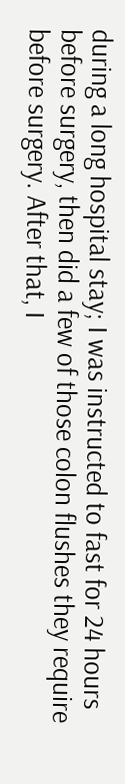during a long hospital stay; I was instructed to fast for 24 hours before surgery, then did a few of those colon flushes they require before surgery. After that, I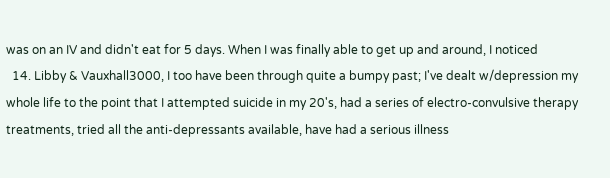was on an IV and didn't eat for 5 days. When I was finally able to get up and around, I noticed
  14. Libby & Vauxhall3000, I too have been through quite a bumpy past; I've dealt w/depression my whole life to the point that I attempted suicide in my 20's, had a series of electro-convulsive therapy treatments, tried all the anti-depressants available, have had a serious illness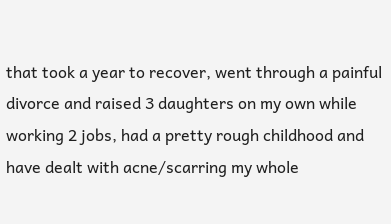that took a year to recover, went through a painful divorce and raised 3 daughters on my own while working 2 jobs, had a pretty rough childhood and have dealt with acne/scarring my whole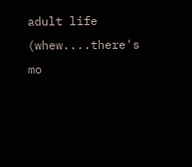adult life (whew....there's mo